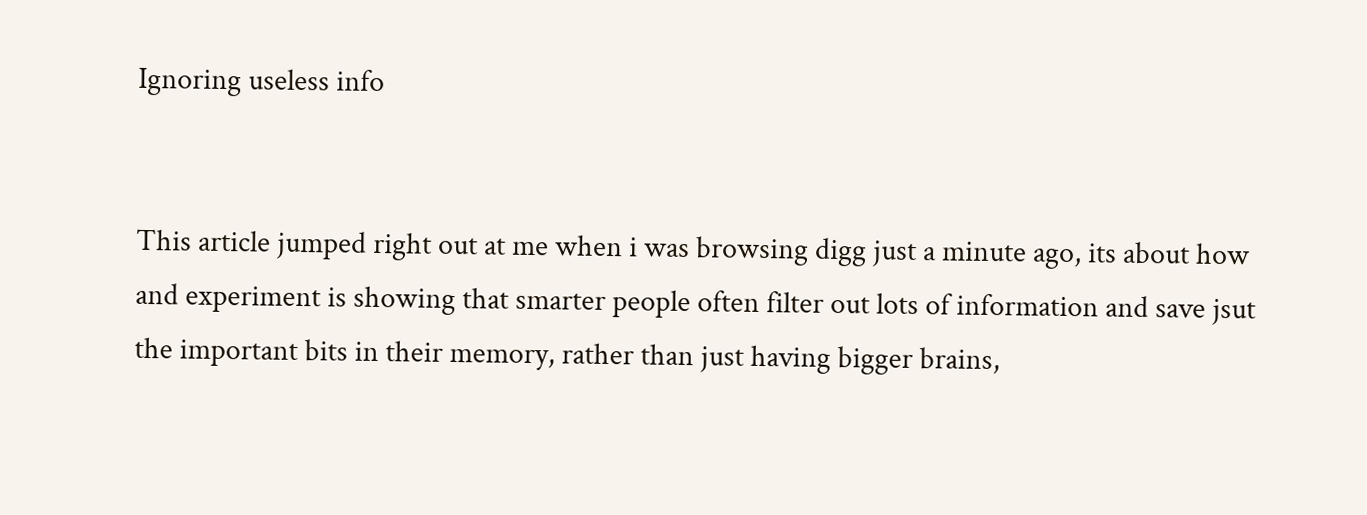Ignoring useless info


This article jumped right out at me when i was browsing digg just a minute ago, its about how and experiment is showing that smarter people often filter out lots of information and save jsut the important bits in their memory, rather than just having bigger brains,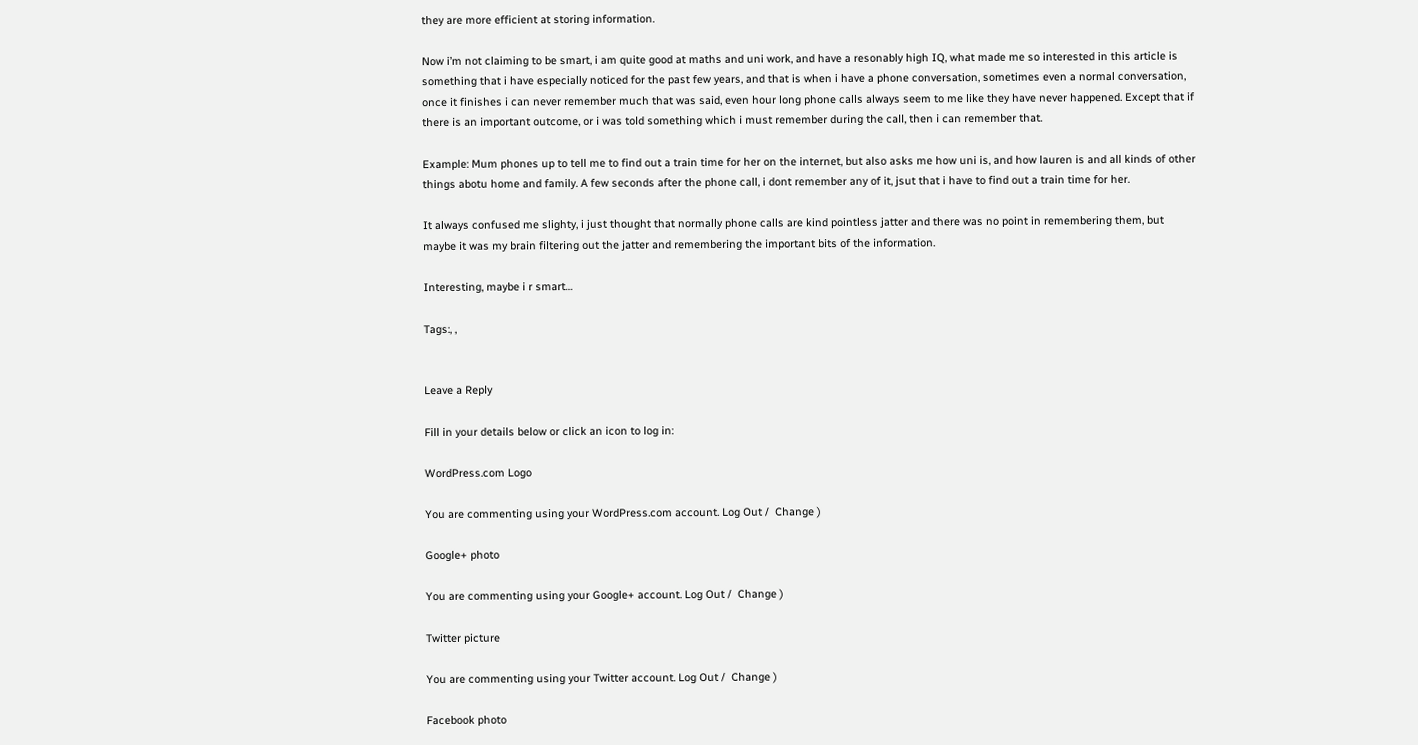they are more efficient at storing information.

Now i’m not claiming to be smart, i am quite good at maths and uni work, and have a resonably high IQ, what made me so interested in this article is something that i have especially noticed for the past few years, and that is when i have a phone conversation, sometimes even a normal conversation, once it finishes i can never remember much that was said, even hour long phone calls always seem to me like they have never happened. Except that if there is an important outcome, or i was told something which i must remember during the call, then i can remember that.

Example: Mum phones up to tell me to find out a train time for her on the internet, but also asks me how uni is, and how lauren is and all kinds of other things abotu home and family. A few seconds after the phone call, i dont remember any of it, jsut that i have to find out a train time for her.

It always confused me slighty, i just thought that normally phone calls are kind pointless jatter and there was no point in remembering them, but maybe it was my brain filtering out the jatter and remembering the important bits of the information.

Interesting, maybe i r smart…

Tags:, ,


Leave a Reply

Fill in your details below or click an icon to log in:

WordPress.com Logo

You are commenting using your WordPress.com account. Log Out /  Change )

Google+ photo

You are commenting using your Google+ account. Log Out /  Change )

Twitter picture

You are commenting using your Twitter account. Log Out /  Change )

Facebook photo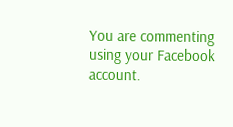You are commenting using your Facebook account.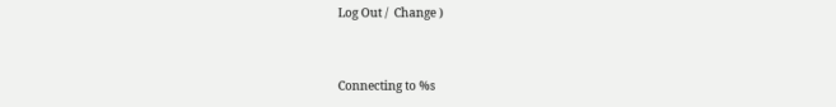Log Out /  Change )


Connecting to %s